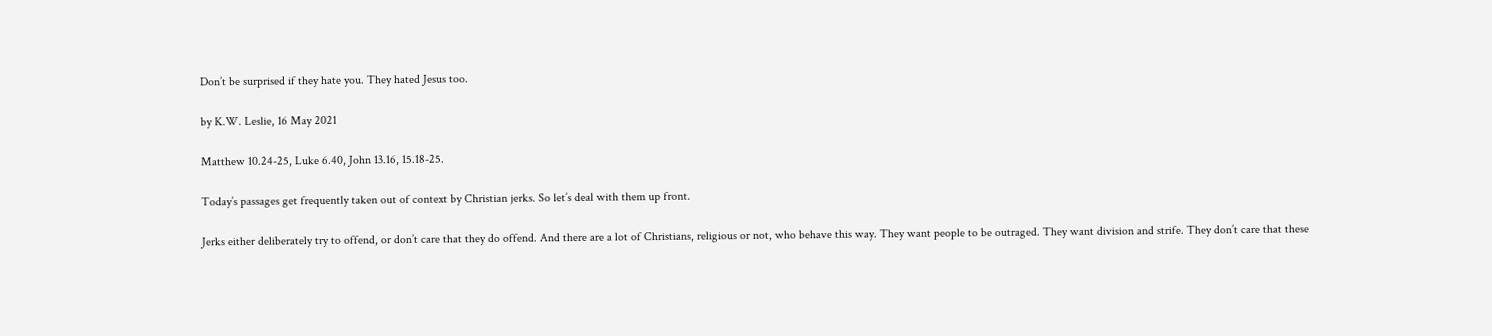Don’t be surprised if they hate you. They hated Jesus too.

by K.W. Leslie, 16 May 2021

Matthew 10.24-25, Luke 6.40, John 13.16, 15.18-25.

Today’s passages get frequently taken out of context by Christian jerks. So let’s deal with them up front.

Jerks either deliberately try to offend, or don’t care that they do offend. And there are a lot of Christians, religious or not, who behave this way. They want people to be outraged. They want division and strife. They don’t care that these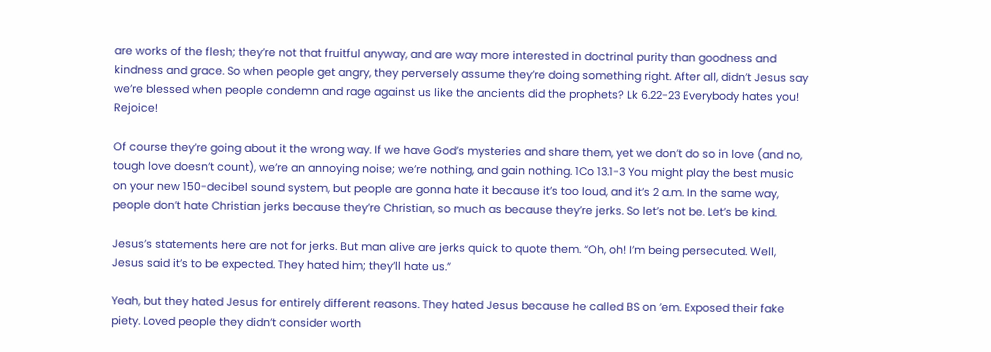are works of the flesh; they’re not that fruitful anyway, and are way more interested in doctrinal purity than goodness and kindness and grace. So when people get angry, they perversely assume they’re doing something right. After all, didn’t Jesus say we’re blessed when people condemn and rage against us like the ancients did the prophets? Lk 6.22-23 Everybody hates you! Rejoice!

Of course they’re going about it the wrong way. If we have God’s mysteries and share them, yet we don’t do so in love (and no, tough love doesn’t count), we’re an annoying noise; we’re nothing, and gain nothing. 1Co 13.1-3 You might play the best music on your new 150-decibel sound system, but people are gonna hate it because it’s too loud, and it’s 2 a.m. In the same way, people don’t hate Christian jerks because they’re Christian, so much as because they’re jerks. So let’s not be. Let’s be kind.

Jesus’s statements here are not for jerks. But man alive are jerks quick to quote them. “Oh, oh! I’m being persecuted. Well, Jesus said it’s to be expected. They hated him; they’ll hate us.”

Yeah, but they hated Jesus for entirely different reasons. They hated Jesus because he called BS on ’em. Exposed their fake piety. Loved people they didn’t consider worth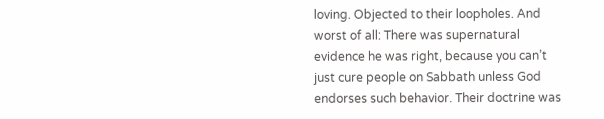loving. Objected to their loopholes. And worst of all: There was supernatural evidence he was right, because you can’t just cure people on Sabbath unless God endorses such behavior. Their doctrine was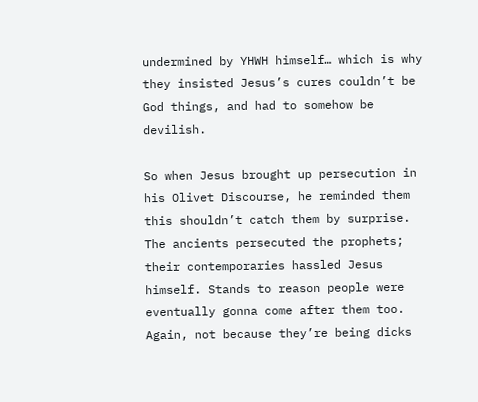undermined by YHWH himself… which is why they insisted Jesus’s cures couldn’t be God things, and had to somehow be devilish.

So when Jesus brought up persecution in his Olivet Discourse, he reminded them this shouldn’t catch them by surprise. The ancients persecuted the prophets; their contemporaries hassled Jesus himself. Stands to reason people were eventually gonna come after them too. Again, not because they’re being dicks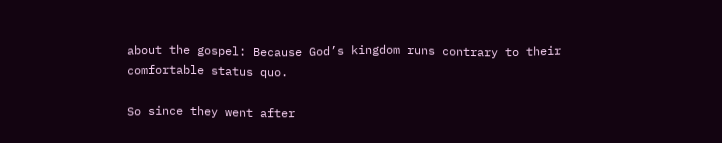about the gospel: Because God’s kingdom runs contrary to their comfortable status quo.

So since they went after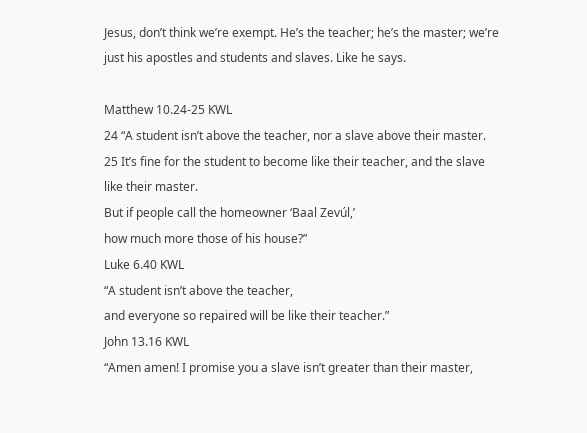Jesus, don’t think we’re exempt. He’s the teacher; he’s the master; we’re just his apostles and students and slaves. Like he says.

Matthew 10.24-25 KWL
24 “A student isn’t above the teacher, nor a slave above their master.
25 It’s fine for the student to become like their teacher, and the slave like their master.
But if people call the homeowner ‘Baal Zevúl,’
how much more those of his house?”
Luke 6.40 KWL
“A student isn’t above the teacher,
and everyone so repaired will be like their teacher.”
John 13.16 KWL
“Amen amen! I promise you a slave isn’t greater than their master,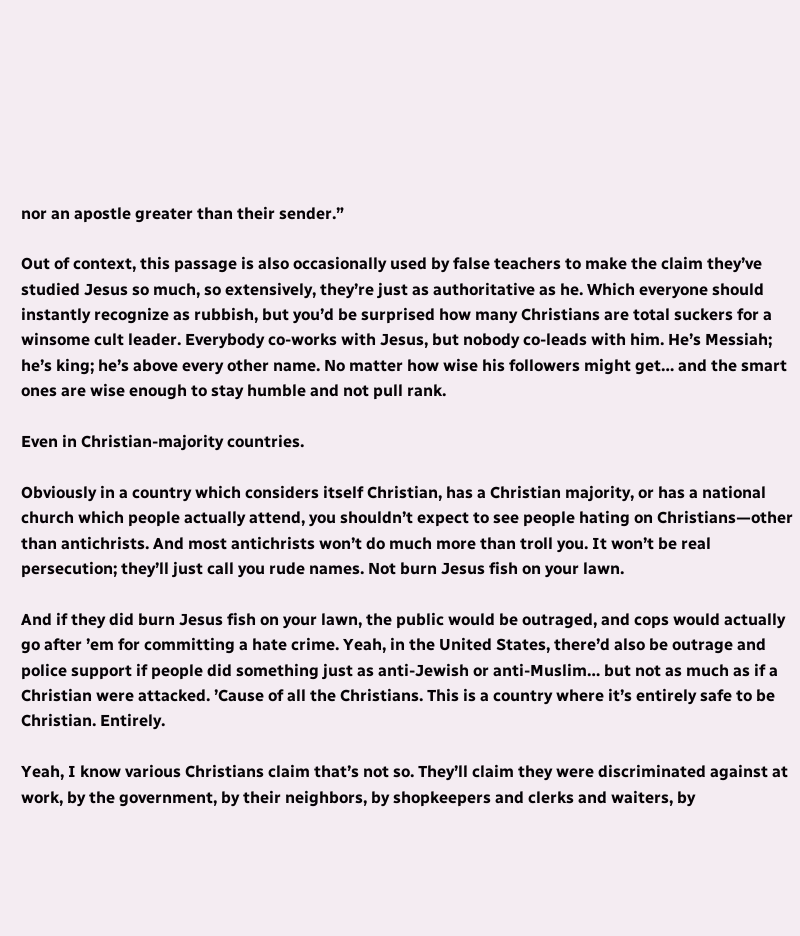nor an apostle greater than their sender.”

Out of context, this passage is also occasionally used by false teachers to make the claim they’ve studied Jesus so much, so extensively, they’re just as authoritative as he. Which everyone should instantly recognize as rubbish, but you’d be surprised how many Christians are total suckers for a winsome cult leader. Everybody co-works with Jesus, but nobody co-leads with him. He’s Messiah; he’s king; he’s above every other name. No matter how wise his followers might get… and the smart ones are wise enough to stay humble and not pull rank.

Even in Christian-majority countries.

Obviously in a country which considers itself Christian, has a Christian majority, or has a national church which people actually attend, you shouldn’t expect to see people hating on Christians—other than antichrists. And most antichrists won’t do much more than troll you. It won’t be real persecution; they’ll just call you rude names. Not burn Jesus fish on your lawn.

And if they did burn Jesus fish on your lawn, the public would be outraged, and cops would actually go after ’em for committing a hate crime. Yeah, in the United States, there’d also be outrage and police support if people did something just as anti-Jewish or anti-Muslim… but not as much as if a Christian were attacked. ’Cause of all the Christians. This is a country where it’s entirely safe to be Christian. Entirely.

Yeah, I know various Christians claim that’s not so. They’ll claim they were discriminated against at work, by the government, by their neighbors, by shopkeepers and clerks and waiters, by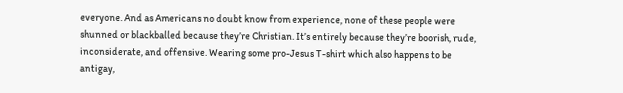everyone. And as Americans no doubt know from experience, none of these people were shunned or blackballed because they’re Christian. It’s entirely because they’re boorish, rude, inconsiderate, and offensive. Wearing some pro-Jesus T-shirt which also happens to be antigay,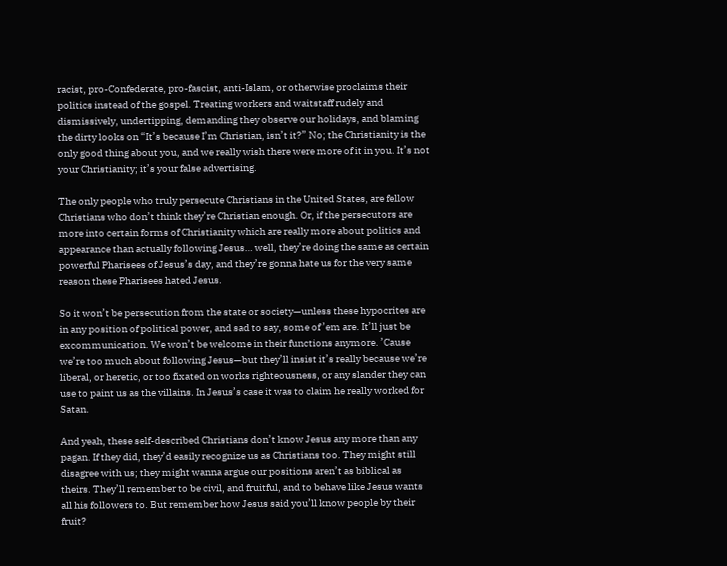racist, pro-Confederate, pro-fascist, anti-Islam, or otherwise proclaims their politics instead of the gospel. Treating workers and waitstaff rudely and dismissively, undertipping, demanding they observe our holidays, and blaming the dirty looks on “It’s because I’m Christian, isn’t it?” No; the Christianity is the only good thing about you, and we really wish there were more of it in you. It’s not your Christianity; it’s your false advertising.

The only people who truly persecute Christians in the United States, are fellow Christians who don’t think they’re Christian enough. Or, if the persecutors are more into certain forms of Christianity which are really more about politics and appearance than actually following Jesus… well, they’re doing the same as certain powerful Pharisees of Jesus’s day, and they’re gonna hate us for the very same reason these Pharisees hated Jesus.

So it won’t be persecution from the state or society—unless these hypocrites are in any position of political power, and sad to say, some of ’em are. It’ll just be excommunication. We won’t be welcome in their functions anymore. ’Cause we’re too much about following Jesus—but they’ll insist it’s really because we’re liberal, or heretic, or too fixated on works righteousness, or any slander they can use to paint us as the villains. In Jesus’s case it was to claim he really worked for Satan.

And yeah, these self-described Christians don’t know Jesus any more than any pagan. If they did, they’d easily recognize us as Christians too. They might still disagree with us; they might wanna argue our positions aren’t as biblical as theirs. They’ll remember to be civil, and fruitful, and to behave like Jesus wants all his followers to. But remember how Jesus said you’ll know people by their fruit?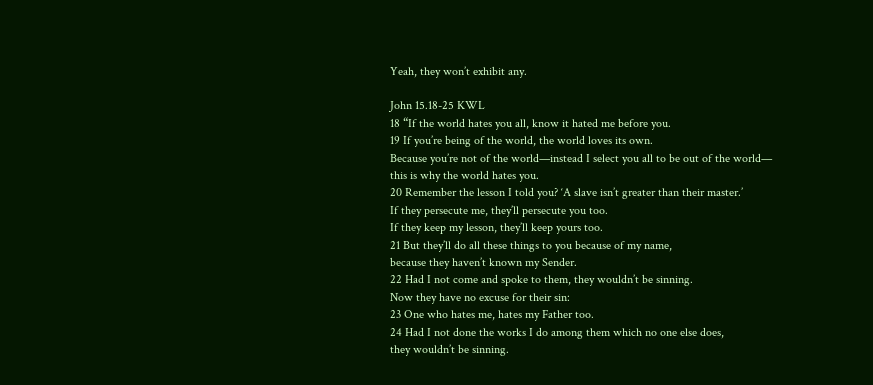Yeah, they won’t exhibit any.

John 15.18-25 KWL
18 “If the world hates you all, know it hated me before you.
19 If you’re being of the world, the world loves its own.
Because you’re not of the world—instead I select you all to be out of the world—
this is why the world hates you.
20 Remember the lesson I told you? ‘A slave isn’t greater than their master.’
If they persecute me, they’ll persecute you too.
If they keep my lesson, they’ll keep yours too.
21 But they’ll do all these things to you because of my name,
because they haven’t known my Sender.
22 Had I not come and spoke to them, they wouldn’t be sinning.
Now they have no excuse for their sin:
23 One who hates me, hates my Father too.
24 Had I not done the works I do among them which no one else does,
they wouldn’t be sinning.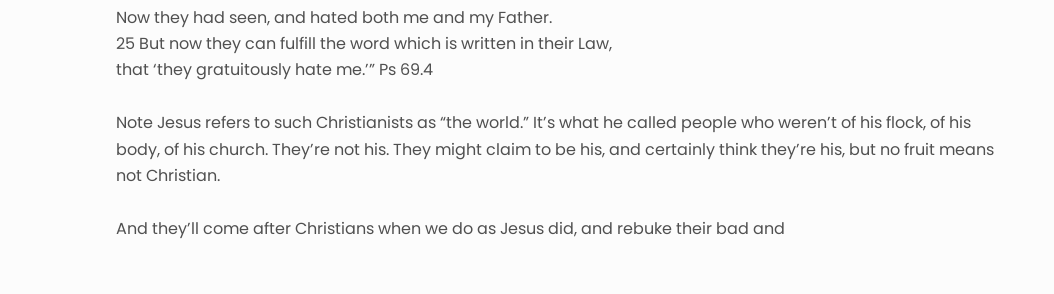Now they had seen, and hated both me and my Father.
25 But now they can fulfill the word which is written in their Law,
that ‘they gratuitously hate me.’” Ps 69.4

Note Jesus refers to such Christianists as “the world.” It’s what he called people who weren’t of his flock, of his body, of his church. They’re not his. They might claim to be his, and certainly think they’re his, but no fruit means not Christian.

And they’ll come after Christians when we do as Jesus did, and rebuke their bad and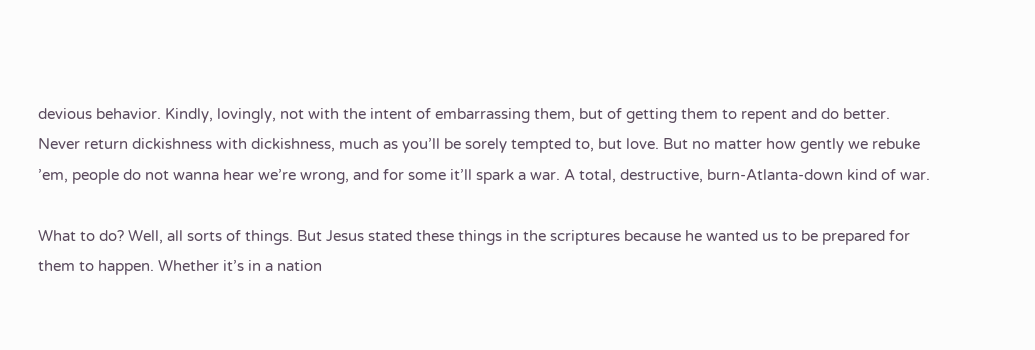devious behavior. Kindly, lovingly, not with the intent of embarrassing them, but of getting them to repent and do better. Never return dickishness with dickishness, much as you’ll be sorely tempted to, but love. But no matter how gently we rebuke ’em, people do not wanna hear we’re wrong, and for some it’ll spark a war. A total, destructive, burn-Atlanta-down kind of war.

What to do? Well, all sorts of things. But Jesus stated these things in the scriptures because he wanted us to be prepared for them to happen. Whether it’s in a nation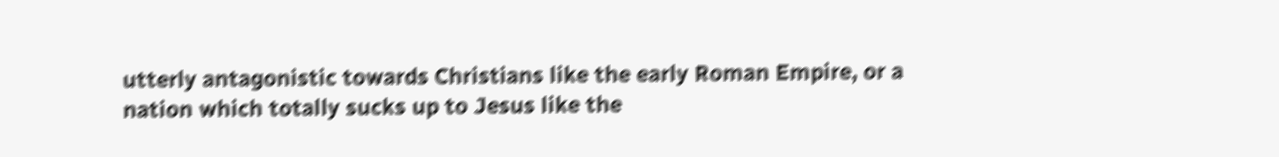utterly antagonistic towards Christians like the early Roman Empire, or a nation which totally sucks up to Jesus like the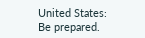United States: Be prepared.